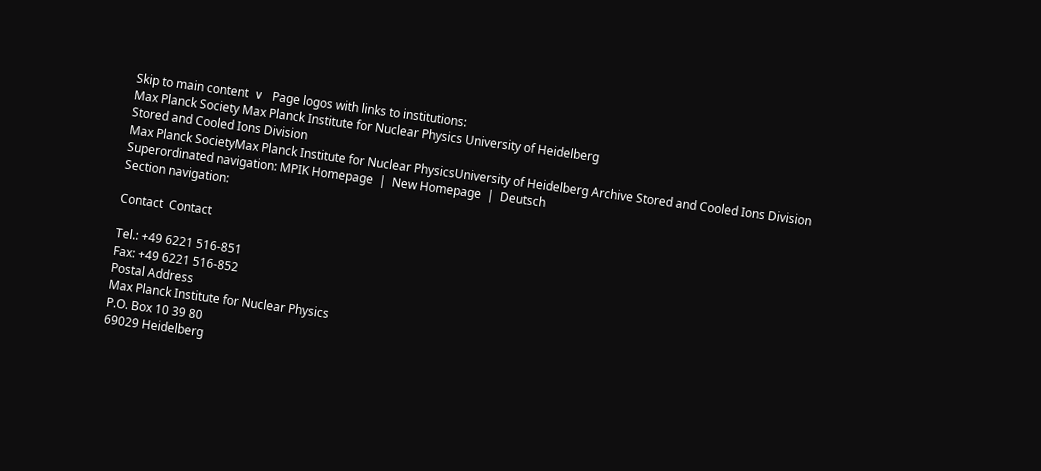Skip to main content  ∨   Page logos with links to institutions:
Max Planck Society Max Planck Institute for Nuclear Physics University of Heidelberg
Stored and Cooled Ions Division
Max Planck SocietyMax Planck Institute for Nuclear PhysicsUniversity of Heidelberg Archive Stored and Cooled Ions Division
Superordinated navigation: MPIK Homepage  |  New Homepage  |  Deutsch
Section navigation:

Contact  Contact

Tel.: +49 6221 516-851
Fax: +49 6221 516-852
Postal Address
Max Planck Institute for Nuclear Physics
P.O. Box 10 39 80
69029 Heidelberg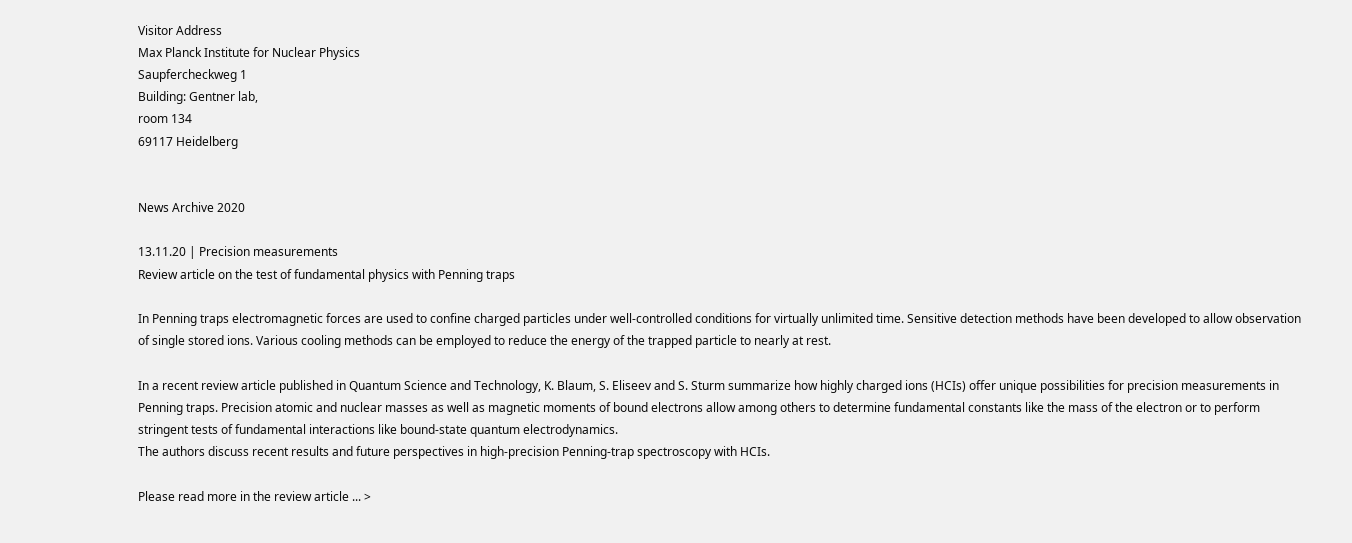Visitor Address
Max Planck Institute for Nuclear Physics
Saupfercheckweg 1
Building: Gentner lab,
room 134
69117 Heidelberg


News Archive 2020

13.11.20 | Precision measurements
Review article on the test of fundamental physics with Penning traps

In Penning traps electromagnetic forces are used to confine charged particles under well-controlled conditions for virtually unlimited time. Sensitive detection methods have been developed to allow observation of single stored ions. Various cooling methods can be employed to reduce the energy of the trapped particle to nearly at rest.

In a recent review article published in Quantum Science and Technology, K. Blaum, S. Eliseev and S. Sturm summarize how highly charged ions (HCIs) offer unique possibilities for precision measurements in Penning traps. Precision atomic and nuclear masses as well as magnetic moments of bound electrons allow among others to determine fundamental constants like the mass of the electron or to perform stringent tests of fundamental interactions like bound-state quantum electrodynamics.
The authors discuss recent results and future perspectives in high-precision Penning-trap spectroscopy with HCIs.

Please read more in the review article ... >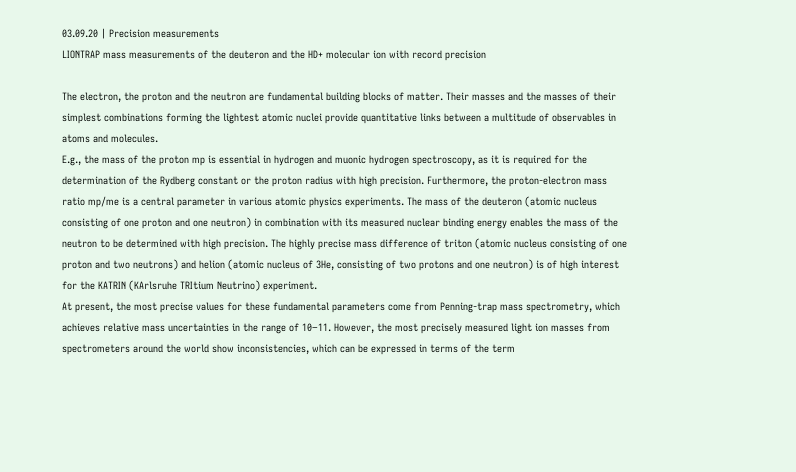03.09.20 | Precision measurements
LIONTRAP mass measurements of the deuteron and the HD+ molecular ion with record precision

The electron, the proton and the neutron are fundamental building blocks of matter. Their masses and the masses of their simplest combinations forming the lightest atomic nuclei provide quantitative links between a multitude of observables in atoms and molecules.
E.g., the mass of the proton mp is essential in hydrogen and muonic hydrogen spectroscopy, as it is required for the determination of the Rydberg constant or the proton radius with high precision. Furthermore, the proton-electron mass ratio mp/me is a central parameter in various atomic physics experiments. The mass of the deuteron (atomic nucleus consisting of one proton and one neutron) in combination with its measured nuclear binding energy enables the mass of the neutron to be determined with high precision. The highly precise mass difference of triton (atomic nucleus consisting of one proton and two neutrons) and helion (atomic nucleus of 3He, consisting of two protons and one neutron) is of high interest for the KATRIN (KArlsruhe TRItium Neutrino) experiment.
At present, the most precise values for these fundamental parameters come from Penning-trap mass spectrometry, which achieves relative mass uncertainties in the range of 10−11. However, the most precisely measured light ion masses from spectrometers around the world show inconsistencies, which can be expressed in terms of the term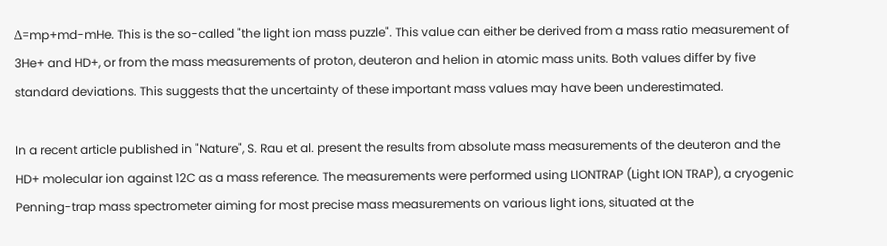Δ=mp+md-mHe. This is the so-called "the light ion mass puzzle". This value can either be derived from a mass ratio measurement of 3He+ and HD+, or from the mass measurements of proton, deuteron and helion in atomic mass units. Both values differ by five standard deviations. This suggests that the uncertainty of these important mass values may have been underestimated.

In a recent article published in "Nature", S. Rau et al. present the results from absolute mass measurements of the deuteron and the HD+ molecular ion against 12C as a mass reference. The measurements were performed using LIONTRAP (Light ION TRAP), a cryogenic Penning-trap mass spectrometer aiming for most precise mass measurements on various light ions, situated at the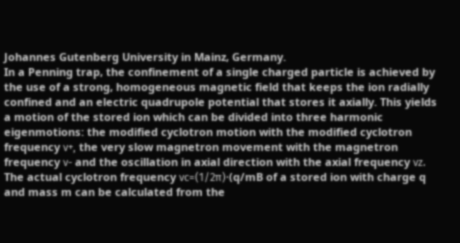Johannes Gutenberg University in Mainz, Germany.
In a Penning trap, the confinement of a single charged particle is achieved by the use of a strong, homogeneous magnetic field that keeps the ion radially confined and an electric quadrupole potential that stores it axially. This yields a motion of the stored ion which can be divided into three harmonic eigenmotions: the modified cyclotron motion with the modified cyclotron frequency ν+, the very slow magnetron movement with the magnetron frequency ν- and the oscillation in axial direction with the axial frequency νz. The actual cyclotron frequency νc=(1/2π)·(q/mB of a stored ion with charge q and mass m can be calculated from the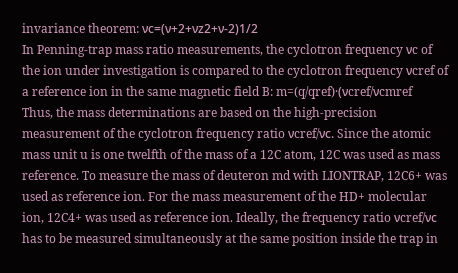invariance theorem: νc=(ν+2+νz2+ν-2)1/2
In Penning-trap mass ratio measurements, the cyclotron frequency νc of the ion under investigation is compared to the cyclotron frequency νcref of a reference ion in the same magnetic field B: m=(q/qref)·(νcref/νcmref
Thus, the mass determinations are based on the high-precision measurement of the cyclotron frequency ratio νcref/νc. Since the atomic mass unit u is one twelfth of the mass of a 12C atom, 12C was used as mass reference. To measure the mass of deuteron md with LIONTRAP, 12C6+ was used as reference ion. For the mass measurement of the HD+ molecular ion, 12C4+ was used as reference ion. Ideally, the frequency ratio νcref/νc has to be measured simultaneously at the same position inside the trap in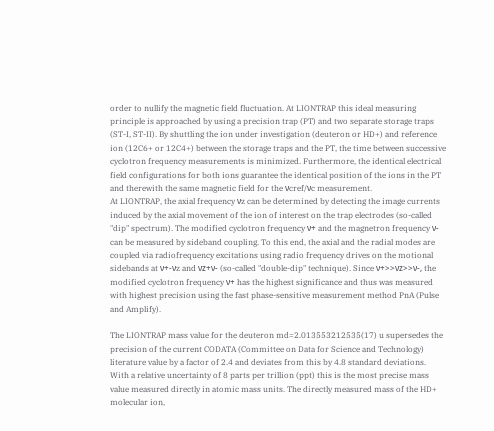order to nullify the magnetic field fluctuation. At LIONTRAP this ideal measuring principle is approached by using a precision trap (PT) and two separate storage traps (ST-I, ST-II). By shuttling the ion under investigation (deuteron or HD+) and reference ion (12C6+ or 12C4+) between the storage traps and the PT, the time between successive cyclotron frequency measurements is minimized. Furthermore, the identical electrical field configurations for both ions guarantee the identical position of the ions in the PT and therewith the same magnetic field for the νcref/νc measurement.
At LIONTRAP, the axial frequency νz can be determined by detecting the image currents induced by the axial movement of the ion of interest on the trap electrodes (so-called "dip" spectrum). The modified cyclotron frequency ν+ and the magnetron frequency ν- can be measured by sideband coupling. To this end, the axial and the radial modes are coupled via radiofrequency excitations using radio frequency drives on the motional sidebands at ν+-νz and νz+ν- (so-called "double-dip" technique). Since ν+>>νz>>ν-, the modified cyclotron frequency ν+ has the highest significance and thus was measured with highest precision using the fast phase-sensitive measurement method PnA (Pulse and Amplify).

The LIONTRAP mass value for the deuteron md=2.013553212535(17) u supersedes the precision of the current CODATA (Committee on Data for Science and Technology) literature value by a factor of 2.4 and deviates from this by 4.8 standard deviations. With a relative uncertainty of 8 parts per trillion (ppt) this is the most precise mass value measured directly in atomic mass units. The directly measured mass of the HD+ molecular ion,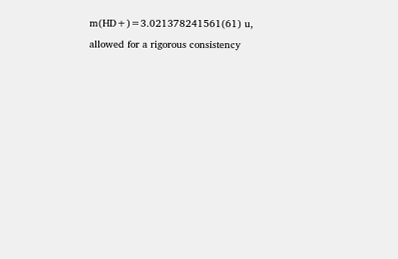m(HD+)=3.021378241561(61) u, allowed for a rigorous consistency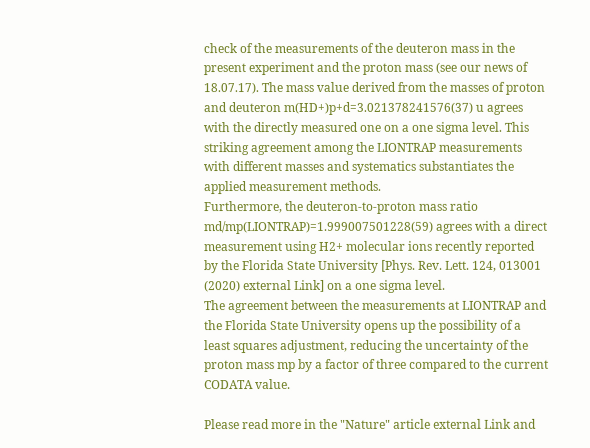check of the measurements of the deuteron mass in the present experiment and the proton mass (see our news of 18.07.17). The mass value derived from the masses of proton and deuteron m(HD+)p+d=3.021378241576(37) u agrees with the directly measured one on a one sigma level. This striking agreement among the LIONTRAP measurements with different masses and systematics substantiates the applied measurement methods.
Furthermore, the deuteron-to-proton mass ratio md/mp(LIONTRAP)=1.999007501228(59) agrees with a direct measurement using H2+ molecular ions recently reported by the Florida State University [Phys. Rev. Lett. 124, 013001 (2020) external Link] on a one sigma level.
The agreement between the measurements at LIONTRAP and the Florida State University opens up the possibility of a least squares adjustment, reducing the uncertainty of the proton mass mp by a factor of three compared to the current CODATA value.

Please read more in the "Nature" article external Link and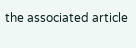the associated article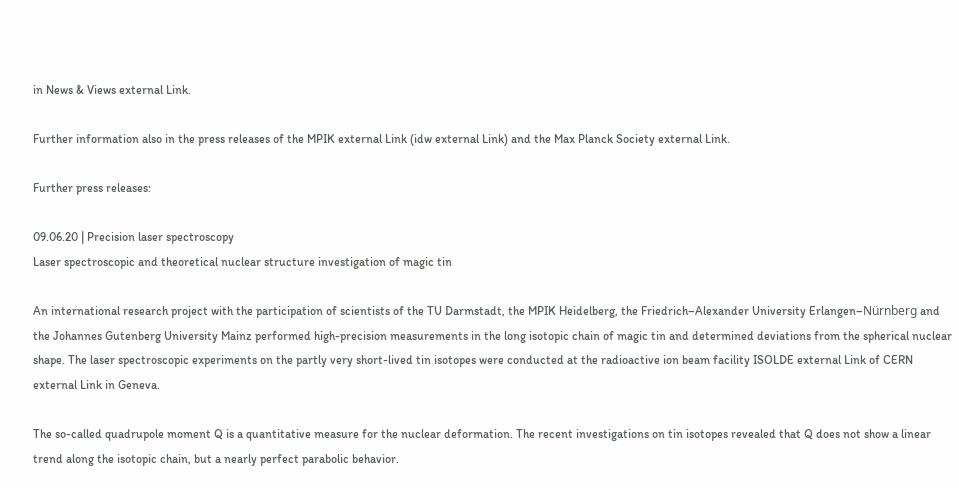in News & Views external Link.

Further information also in the press releases of the MPIK external Link (idw external Link) and the Max Planck Society external Link.

Further press releases:

09.06.20 | Precision laser spectroscopy
Laser spectroscopic and theoretical nuclear structure investigation of magic tin

An international research project with the participation of scientists of the TU Darmstadt, the MPIK Heidelberg, the Friedrich–Alexander University Erlangen–Nürnberg and the Johannes Gutenberg University Mainz performed high-precision measurements in the long isotopic chain of magic tin and determined deviations from the spherical nuclear shape. The laser spectroscopic experiments on the partly very short-lived tin isotopes were conducted at the radioactive ion beam facility ISOLDE external Link of CERN external Link in Geneva.

The so-called quadrupole moment Q is a quantitative measure for the nuclear deformation. The recent investigations on tin isotopes revealed that Q does not show a linear trend along the isotopic chain, but a nearly perfect parabolic behavior.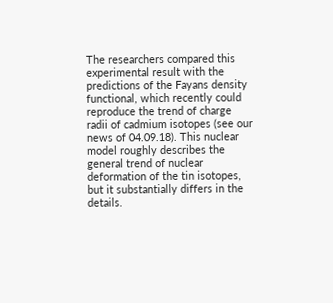The researchers compared this experimental result with the predictions of the Fayans density functional, which recently could reproduce the trend of charge radii of cadmium isotopes (see our news of 04.09.18). This nuclear model roughly describes the general trend of nuclear deformation of the tin isotopes, but it substantially differs in the details.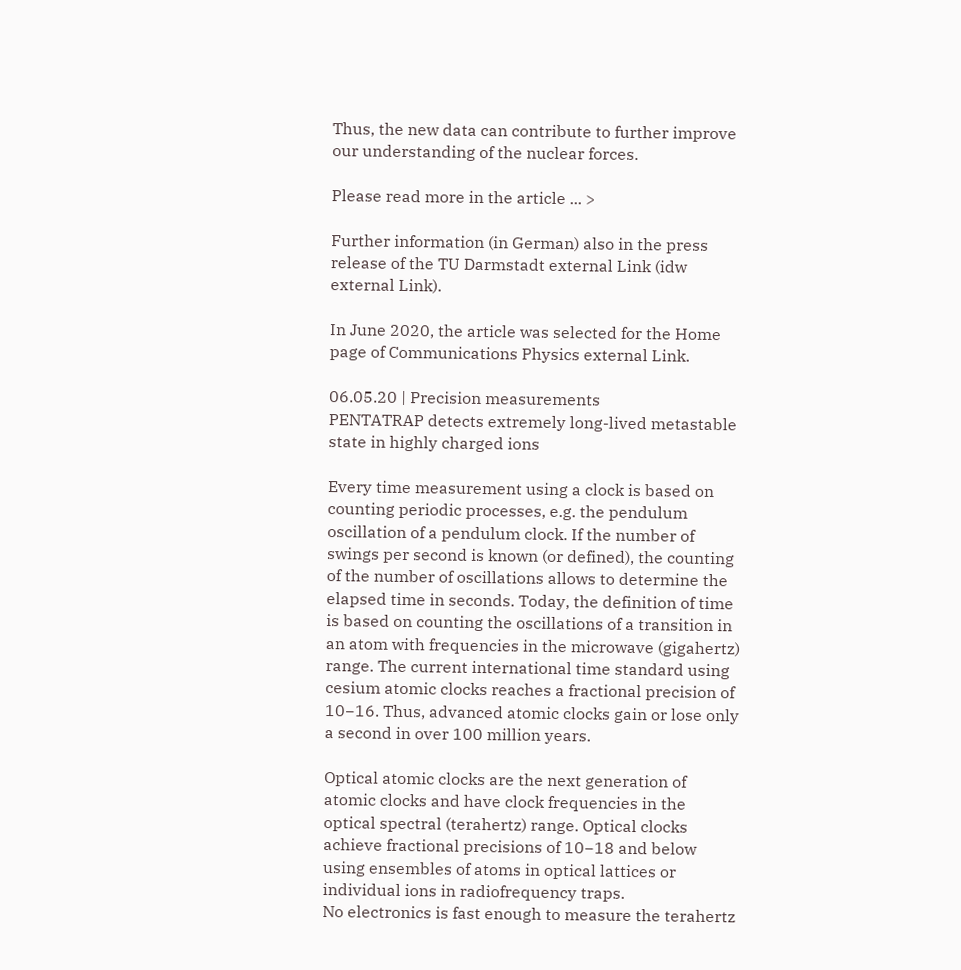Thus, the new data can contribute to further improve our understanding of the nuclear forces.

Please read more in the article ... >

Further information (in German) also in the press release of the TU Darmstadt external Link (idw external Link).

In June 2020, the article was selected for the Home page of Communications Physics external Link.

06.05.20 | Precision measurements
PENTATRAP detects extremely long-lived metastable state in highly charged ions

Every time measurement using a clock is based on counting periodic processes, e.g. the pendulum oscillation of a pendulum clock. If the number of swings per second is known (or defined), the counting of the number of oscillations allows to determine the elapsed time in seconds. Today, the definition of time is based on counting the oscillations of a transition in an atom with frequencies in the microwave (gigahertz) range. The current international time standard using cesium atomic clocks reaches a fractional precision of 10−16. Thus, advanced atomic clocks gain or lose only a second in over 100 million years.

Optical atomic clocks are the next generation of atomic clocks and have clock frequencies in the optical spectral (terahertz) range. Optical clocks achieve fractional precisions of 10−18 and below using ensembles of atoms in optical lattices or individual ions in radiofrequency traps.
No electronics is fast enough to measure the terahertz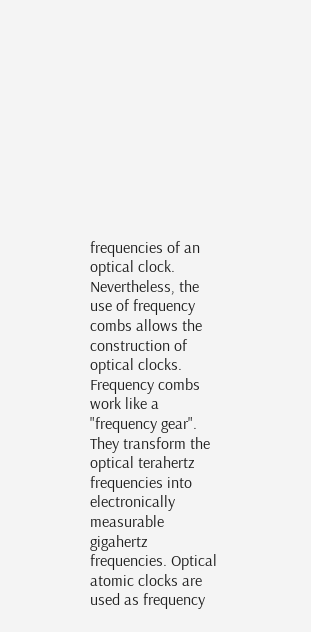frequencies of an optical clock. Nevertheless, the use of frequency combs allows the construction of optical clocks. Frequency combs work like a "frequency gear". They transform the optical terahertz frequencies into electronically measurable gigahertz frequencies. Optical atomic clocks are used as frequency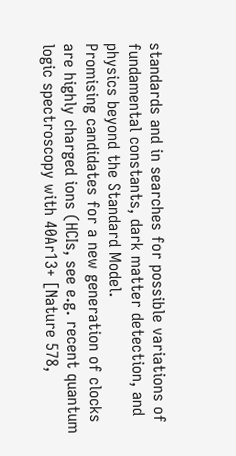standards and in searches for possible variations of fundamental constants, dark matter detection, and physics beyond the Standard Model.
Promising candidates for a new generation of clocks are highly charged ions (HCIs, see e.g. recent quantum logic spectroscopy with 40Ar13+ [Nature 578,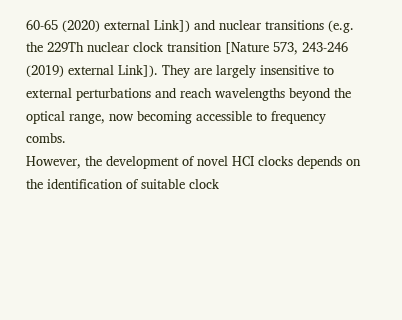60-65 (2020) external Link]) and nuclear transitions (e.g. the 229Th nuclear clock transition [Nature 573, 243-246 (2019) external Link]). They are largely insensitive to external perturbations and reach wavelengths beyond the optical range, now becoming accessible to frequency combs.
However, the development of novel HCI clocks depends on the identification of suitable clock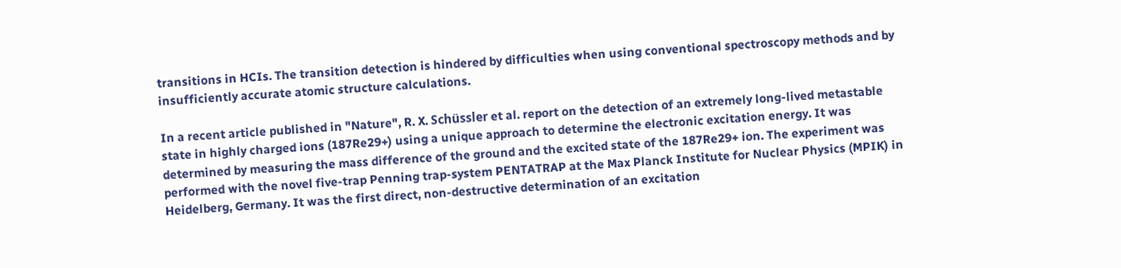transitions in HCIs. The transition detection is hindered by difficulties when using conventional spectroscopy methods and by insufficiently accurate atomic structure calculations.

In a recent article published in "Nature", R. X. Schüssler et al. report on the detection of an extremely long-lived metastable state in highly charged ions (187Re29+) using a unique approach to determine the electronic excitation energy. It was determined by measuring the mass difference of the ground and the excited state of the 187Re29+ ion. The experiment was performed with the novel five-trap Penning trap-system PENTATRAP at the Max Planck Institute for Nuclear Physics (MPIK) in Heidelberg, Germany. It was the first direct, non-destructive determination of an excitation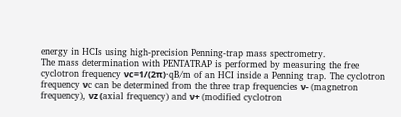energy in HCIs using high-precision Penning-trap mass spectrometry.
The mass determination with PENTATRAP is performed by measuring the free cyclotron frequency νc=1/(2π)·qB/m of an HCI inside a Penning trap. The cyclotron frequency νc can be determined from the three trap frequencies ν- (magnetron frequency), νz (axial frequency) and ν+ (modified cyclotron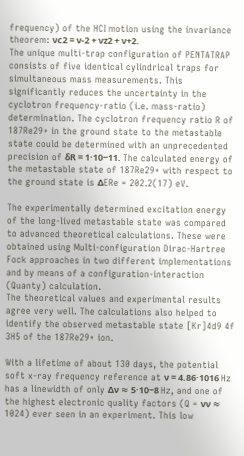frequency) of the HCI motion using the invariance theorem: νc2 = ν-2 + νz2 + ν+2.
The unique multi-trap configuration of PENTATRAP consists of five identical cylindrical traps for simultaneous mass measurements. This significantly reduces the uncertainty in the cyclotron frequency-ratio (i.e. mass-ratio) determination. The cyclotron frequency ratio R of 187Re29+ in the ground state to the metastable state could be determined with an unprecedented precision of δR = 1·10−11. The calculated energy of the metastable state of 187Re29+ with respect to the ground state is ΔERe = 202.2(17) eV.

The experimentally determined excitation energy of the long-lived metastable state was compared to advanced theoretical calculations. These were obtained using Multi-configuration Dirac-Hartree Fock approaches in two different implementations and by means of a configuration-interaction (Quanty) calculation.
The theoretical values and experimental results agree very well. The calculations also helped to identify the observed metastable state [Kr]4d9 4f 3H5 of the 187Re29+ ion.

With a lifetime of about 130 days, the potential soft x-ray frequency reference at ν = 4.86·1016 Hz has a linewidth of only Δν ≈ 5·10−8 Hz, and one of the highest electronic quality factors (Q = νν ≈ 1024) ever seen in an experiment. This low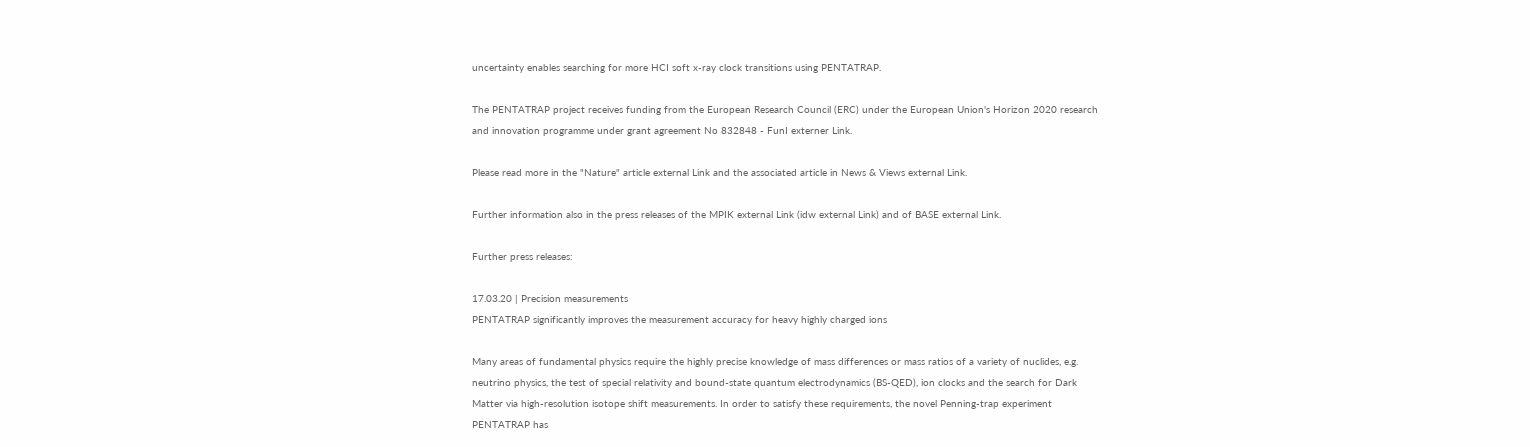uncertainty enables searching for more HCI soft x-ray clock transitions using PENTATRAP.

The PENTATRAP project receives funding from the European Research Council (ERC) under the European Union's Horizon 2020 research and innovation programme under grant agreement No 832848 - FunI externer Link.

Please read more in the "Nature" article external Link and the associated article in News & Views external Link.

Further information also in the press releases of the MPIK external Link (idw external Link) and of BASE external Link.

Further press releases:

17.03.20 | Precision measurements
PENTATRAP significantly improves the measurement accuracy for heavy highly charged ions

Many areas of fundamental physics require the highly precise knowledge of mass differences or mass ratios of a variety of nuclides, e.g. neutrino physics, the test of special relativity and bound-state quantum electrodynamics (BS-QED), ion clocks and the search for Dark Matter via high-resolution isotope shift measurements. In order to satisfy these requirements, the novel Penning-trap experiment PENTATRAP has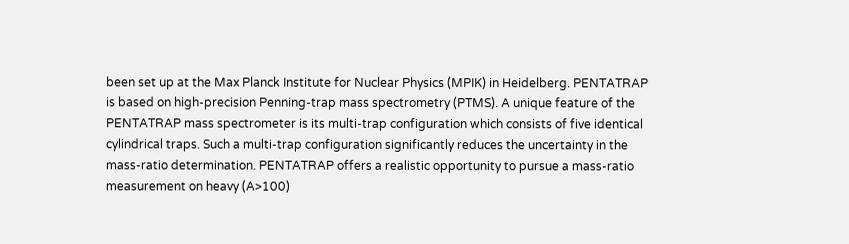been set up at the Max Planck Institute for Nuclear Physics (MPIK) in Heidelberg. PENTATRAP is based on high-precision Penning-trap mass spectrometry (PTMS). A unique feature of the PENTATRAP mass spectrometer is its multi-trap configuration which consists of five identical cylindrical traps. Such a multi-trap configuration significantly reduces the uncertainty in the mass-ratio determination. PENTATRAP offers a realistic opportunity to pursue a mass-ratio measurement on heavy (A>100)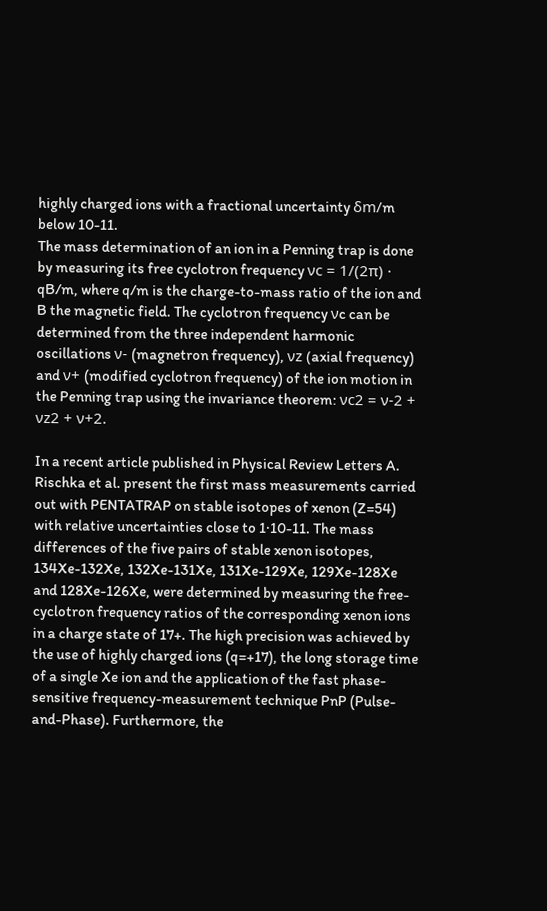highly charged ions with a fractional uncertainty δm/m below 10-11.
The mass determination of an ion in a Penning trap is done by measuring its free cyclotron frequency νc = 1/(2π) · qB/m, where q/m is the charge-to-mass ratio of the ion and B the magnetic field. The cyclotron frequency νc can be determined from the three independent harmonic oscillations ν- (magnetron frequency), νz (axial frequency) and ν+ (modified cyclotron frequency) of the ion motion in the Penning trap using the invariance theorem: νc2 = ν-2 + νz2 + ν+2.

In a recent article published in Physical Review Letters A. Rischka et al. present the first mass measurements carried out with PENTATRAP on stable isotopes of xenon (Z=54) with relative uncertainties close to 1·10-11. The mass differences of the five pairs of stable xenon isotopes, 134Xe-132Xe, 132Xe-131Xe, 131Xe-129Xe, 129Xe-128Xe and 128Xe-126Xe, were determined by measuring the free-cyclotron frequency ratios of the corresponding xenon ions in a charge state of 17+. The high precision was achieved by the use of highly charged ions (q=+17), the long storage time of a single Xe ion and the application of the fast phase-sensitive frequency-measurement technique PnP (Pulse-and-Phase). Furthermore, the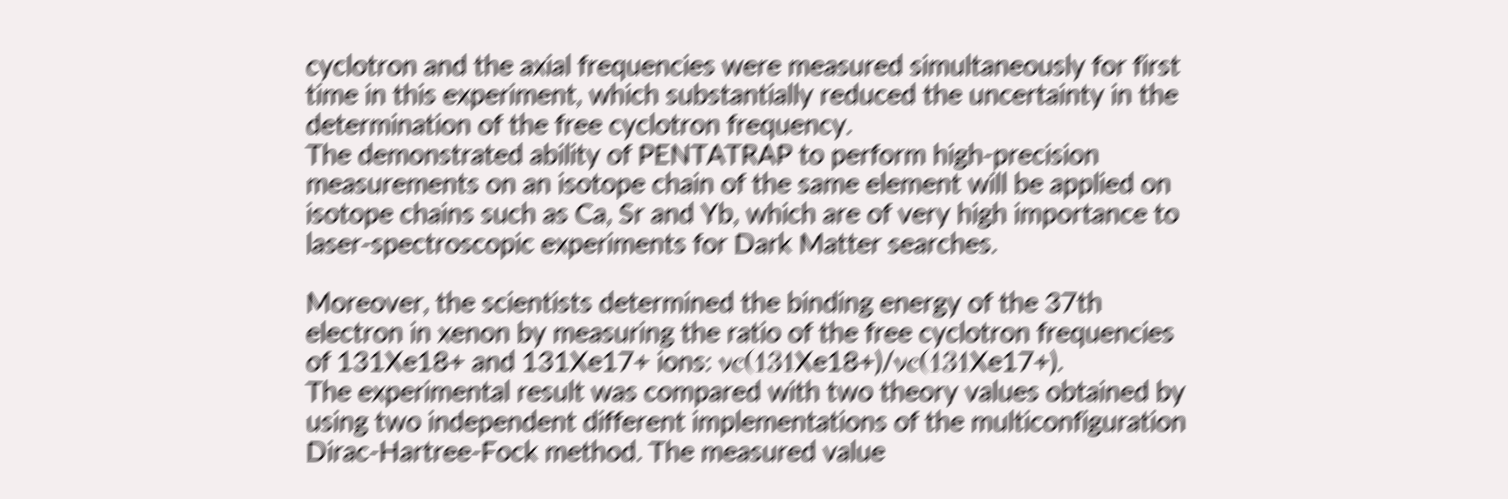cyclotron and the axial frequencies were measured simultaneously for first time in this experiment, which substantially reduced the uncertainty in the determination of the free cyclotron frequency.
The demonstrated ability of PENTATRAP to perform high-precision measurements on an isotope chain of the same element will be applied on isotope chains such as Ca, Sr and Yb, which are of very high importance to laser-spectroscopic experiments for Dark Matter searches.

Moreover, the scientists determined the binding energy of the 37th electron in xenon by measuring the ratio of the free cyclotron frequencies of 131Xe18+ and 131Xe17+ ions: νc(131Xe18+)/νc(131Xe17+).
The experimental result was compared with two theory values obtained by using two independent different implementations of the multiconfiguration Dirac-Hartree-Fock method. The measured value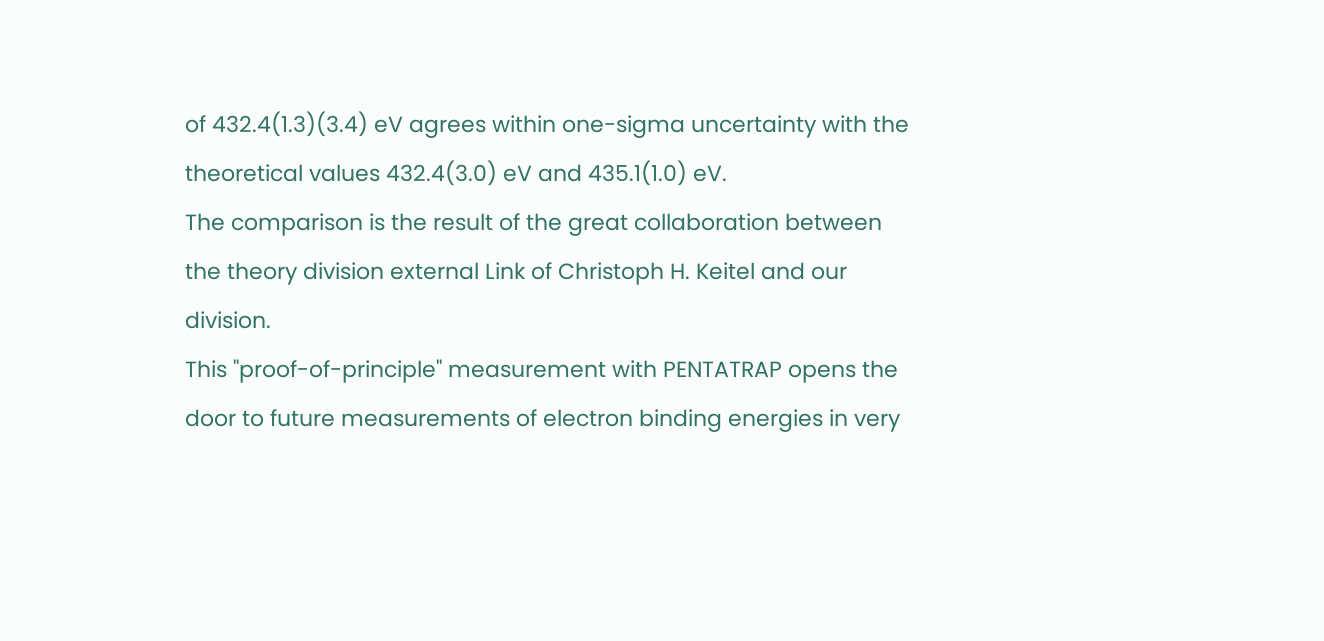of 432.4(1.3)(3.4) eV agrees within one-sigma uncertainty with the theoretical values 432.4(3.0) eV and 435.1(1.0) eV.
The comparison is the result of the great collaboration between the theory division external Link of Christoph H. Keitel and our division.
This "proof-of-principle" measurement with PENTATRAP opens the door to future measurements of electron binding energies in very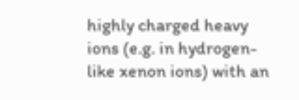highly charged heavy ions (e.g. in hydrogen-like xenon ions) with an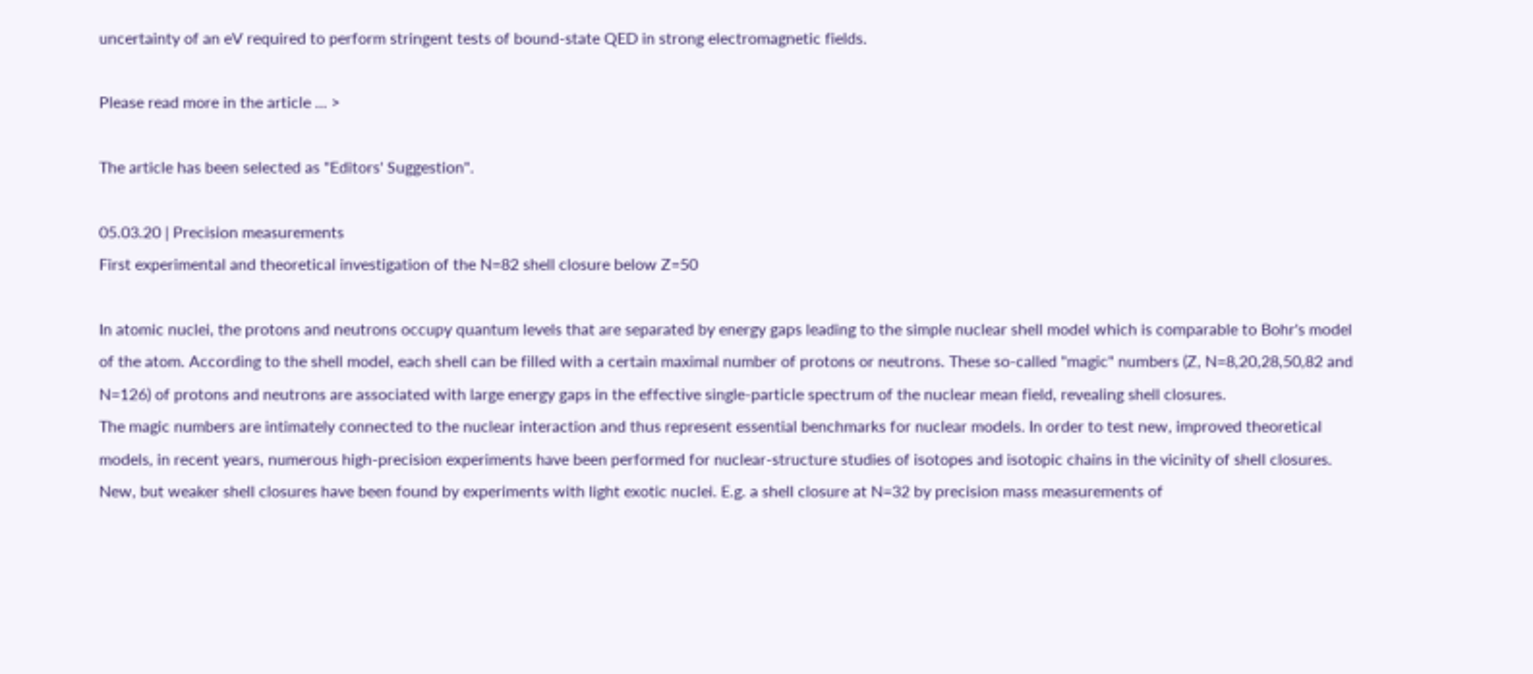uncertainty of an eV required to perform stringent tests of bound-state QED in strong electromagnetic fields.

Please read more in the article ... >

The article has been selected as "Editors' Suggestion".

05.03.20 | Precision measurements
First experimental and theoretical investigation of the N=82 shell closure below Z=50

In atomic nuclei, the protons and neutrons occupy quantum levels that are separated by energy gaps leading to the simple nuclear shell model which is comparable to Bohr's model of the atom. According to the shell model, each shell can be filled with a certain maximal number of protons or neutrons. These so-called "magic" numbers (Z, N=8,20,28,50,82 and N=126) of protons and neutrons are associated with large energy gaps in the effective single-particle spectrum of the nuclear mean field, revealing shell closures.
The magic numbers are intimately connected to the nuclear interaction and thus represent essential benchmarks for nuclear models. In order to test new, improved theoretical models, in recent years, numerous high-precision experiments have been performed for nuclear-structure studies of isotopes and isotopic chains in the vicinity of shell closures.
New, but weaker shell closures have been found by experiments with light exotic nuclei. E.g. a shell closure at N=32 by precision mass measurements of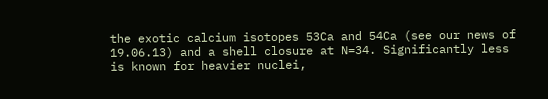the exotic calcium isotopes 53Ca and 54Ca (see our news of 19.06.13) and a shell closure at N=34. Significantly less is known for heavier nuclei,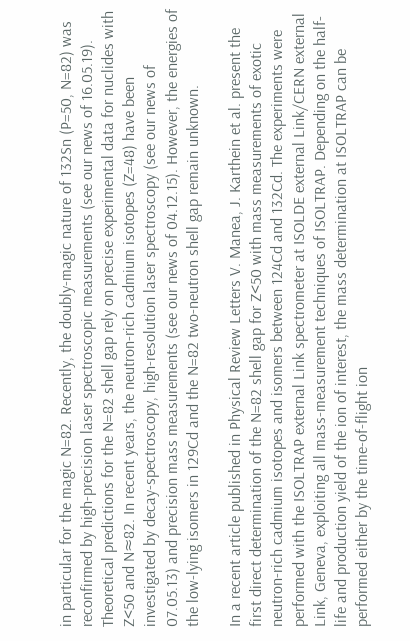in particular for the magic N=82. Recently, the doubly-magic nature of 132Sn (P=50, N=82) was reconfirmed by high-precision laser spectroscopic measurements (see our news of 16.05.19).
Theoretical predictions for the N=82 shell gap rely on precise experimental data for nuclides with Z<50 and N≈82. In recent years, the neutron-rich cadmium isotopes (Z=48) have been investigated by decay-spectroscopy, high-resolution laser spectroscopy (see our news of 07.05.13) and precision mass measurements (see our news of 04.12.15). However, the energies of the low-lying isomers in 129Cd and the N=82 two-neutron shell gap remain unknown.

In a recent article published in Physical Review Letters V. Manea, J. Karthein et al. present the first direct determination of the N=82 shell gap for Z<50 with mass measurements of exotic neutron-rich cadmium isotopes and isomers between 124Cd and 132Cd. The experiments were performed with the ISOLTRAP external Link spectrometer at ISOLDE external Link/CERN external Link, Geneva, exploiting all mass-measurement techniques of ISOLTRAP. Depending on the half-life and production yield of the ion of interest, the mass determination at ISOLTRAP can be performed either by the time-of-flight ion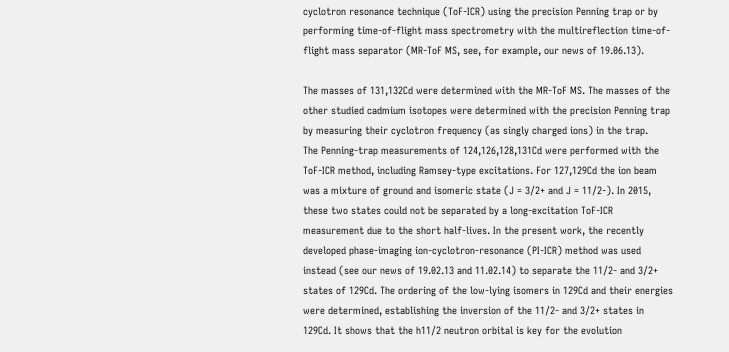cyclotron resonance technique (ToF-ICR) using the precision Penning trap or by performing time-of-flight mass spectrometry with the multireflection time-of-flight mass separator (MR-ToF MS, see, for example, our news of 19.06.13).

The masses of 131,132Cd were determined with the MR-ToF MS. The masses of the other studied cadmium isotopes were determined with the precision Penning trap by measuring their cyclotron frequency (as singly charged ions) in the trap.
The Penning-trap measurements of 124,126,128,131Cd were performed with the ToF-ICR method, including Ramsey-type excitations. For 127,129Cd the ion beam was a mixture of ground and isomeric state (J = 3/2+ and J = 11/2-). In 2015, these two states could not be separated by a long-excitation ToF-ICR measurement due to the short half-lives. In the present work, the recently developed phase-imaging ion-cyclotron-resonance (PI-ICR) method was used instead (see our news of 19.02.13 and 11.02.14) to separate the 11/2- and 3/2+ states of 129Cd. The ordering of the low-lying isomers in 129Cd and their energies were determined, establishing the inversion of the 11/2- and 3/2+ states in 129Cd. It shows that the h11/2 neutron orbital is key for the evolution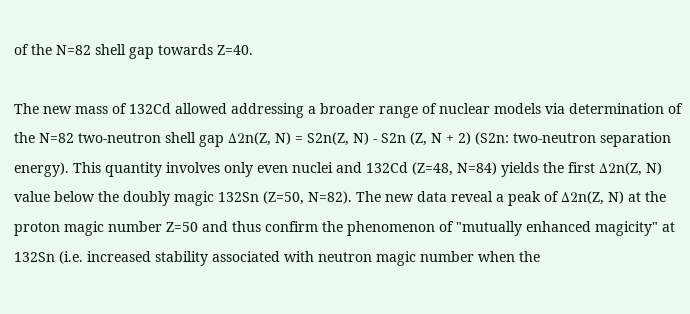of the N=82 shell gap towards Z=40.

The new mass of 132Cd allowed addressing a broader range of nuclear models via determination of the N=82 two-neutron shell gap Δ2n(Z, N) = S2n(Z, N) - S2n (Z, N + 2) (S2n: two-neutron separation energy). This quantity involves only even nuclei and 132Cd (Z=48, N=84) yields the first Δ2n(Z, N) value below the doubly magic 132Sn (Z=50, N=82). The new data reveal a peak of Δ2n(Z, N) at the proton magic number Z=50 and thus confirm the phenomenon of "mutually enhanced magicity" at 132Sn (i.e. increased stability associated with neutron magic number when the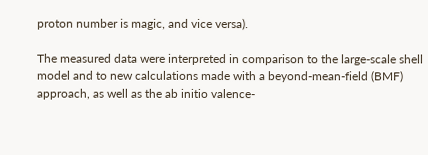proton number is magic, and vice versa).

The measured data were interpreted in comparison to the large-scale shell model and to new calculations made with a beyond-mean-field (BMF) approach, as well as the ab initio valence-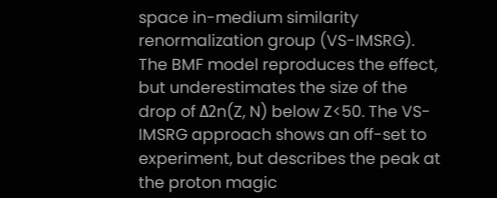space in-medium similarity renormalization group (VS-IMSRG). The BMF model reproduces the effect, but underestimates the size of the drop of Δ2n(Z, N) below Z<50. The VS-IMSRG approach shows an off-set to experiment, but describes the peak at the proton magic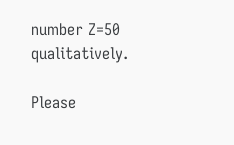number Z=50 qualitatively.

Please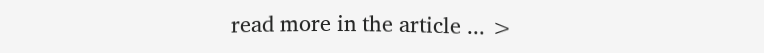read more in the article ... >